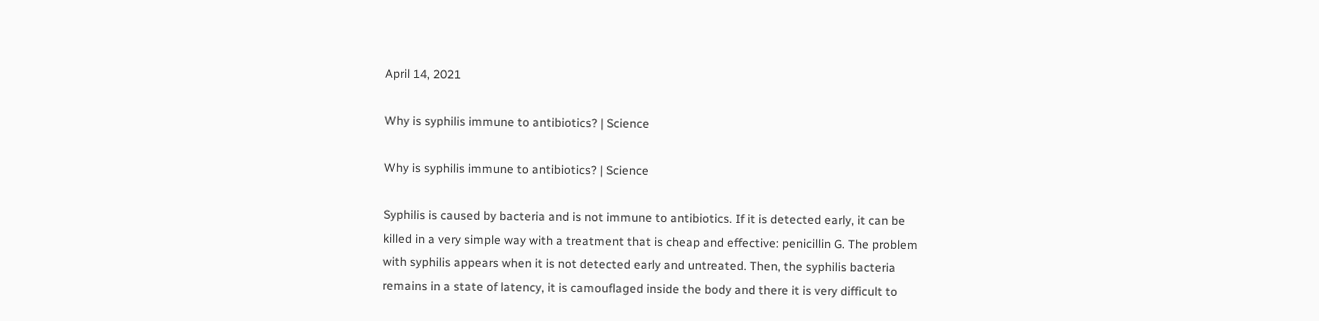April 14, 2021

Why is syphilis immune to antibiotics? | Science

Why is syphilis immune to antibiotics? | Science

Syphilis is caused by bacteria and is not immune to antibiotics. If it is detected early, it can be killed in a very simple way with a treatment that is cheap and effective: penicillin G. The problem with syphilis appears when it is not detected early and untreated. Then, the syphilis bacteria remains in a state of latency, it is camouflaged inside the body and there it is very difficult to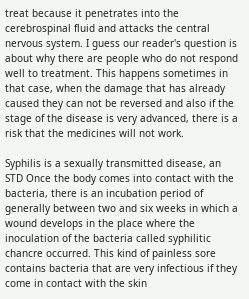treat because it penetrates into the cerebrospinal fluid and attacks the central nervous system. I guess our reader's question is about why there are people who do not respond well to treatment. This happens sometimes in that case, when the damage that has already caused they can not be reversed and also if the stage of the disease is very advanced, there is a risk that the medicines will not work.

Syphilis is a sexually transmitted disease, an STD Once the body comes into contact with the bacteria, there is an incubation period of generally between two and six weeks in which a wound develops in the place where the inoculation of the bacteria called syphilitic chancre occurred. This kind of painless sore contains bacteria that are very infectious if they come in contact with the skin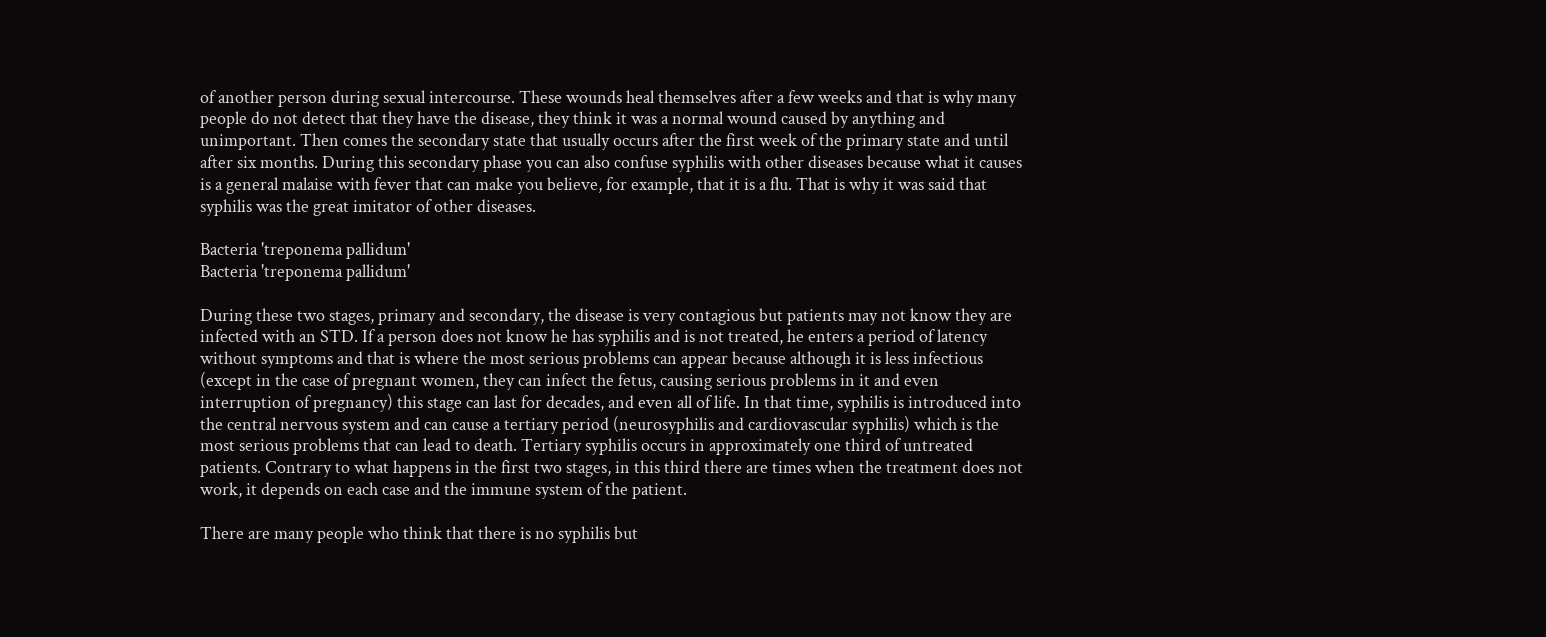of another person during sexual intercourse. These wounds heal themselves after a few weeks and that is why many people do not detect that they have the disease, they think it was a normal wound caused by anything and unimportant. Then comes the secondary state that usually occurs after the first week of the primary state and until after six months. During this secondary phase you can also confuse syphilis with other diseases because what it causes is a general malaise with fever that can make you believe, for example, that it is a flu. That is why it was said that syphilis was the great imitator of other diseases.

Bacteria 'treponema pallidum'
Bacteria 'treponema pallidum'

During these two stages, primary and secondary, the disease is very contagious but patients may not know they are infected with an STD. If a person does not know he has syphilis and is not treated, he enters a period of latency without symptoms and that is where the most serious problems can appear because although it is less infectious (except in the case of pregnant women, they can infect the fetus, causing serious problems in it and even interruption of pregnancy) this stage can last for decades, and even all of life. In that time, syphilis is introduced into the central nervous system and can cause a tertiary period (neurosyphilis and cardiovascular syphilis) which is the most serious problems that can lead to death. Tertiary syphilis occurs in approximately one third of untreated patients. Contrary to what happens in the first two stages, in this third there are times when the treatment does not work, it depends on each case and the immune system of the patient.

There are many people who think that there is no syphilis but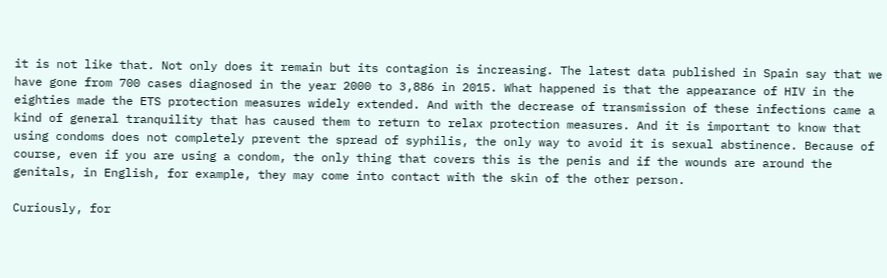it is not like that. Not only does it remain but its contagion is increasing. The latest data published in Spain say that we have gone from 700 cases diagnosed in the year 2000 to 3,886 in 2015. What happened is that the appearance of HIV in the eighties made the ETS protection measures widely extended. And with the decrease of transmission of these infections came a kind of general tranquility that has caused them to return to relax protection measures. And it is important to know that using condoms does not completely prevent the spread of syphilis, the only way to avoid it is sexual abstinence. Because of course, even if you are using a condom, the only thing that covers this is the penis and if the wounds are around the genitals, in English, for example, they may come into contact with the skin of the other person.

Curiously, for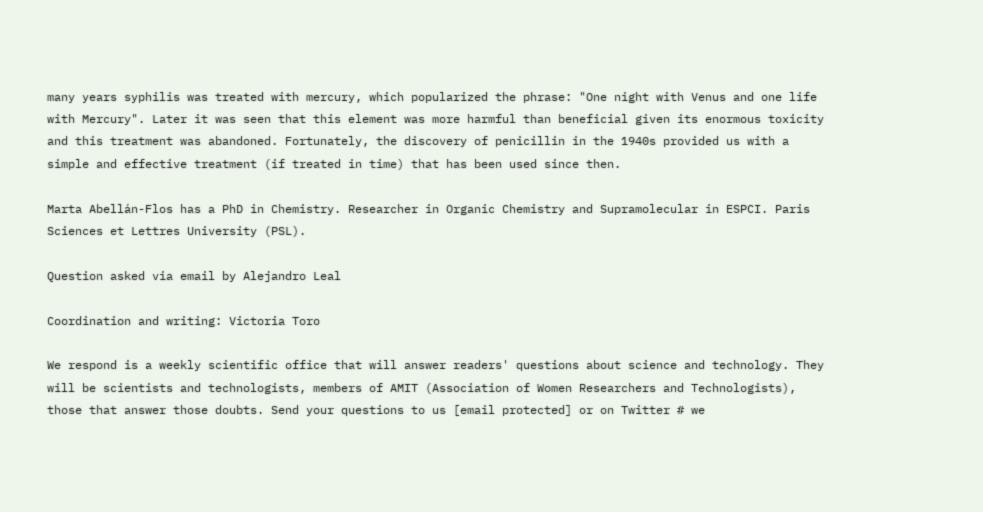many years syphilis was treated with mercury, which popularized the phrase: "One night with Venus and one life with Mercury". Later it was seen that this element was more harmful than beneficial given its enormous toxicity and this treatment was abandoned. Fortunately, the discovery of penicillin in the 1940s provided us with a simple and effective treatment (if treated in time) that has been used since then.

Marta Abellán-Flos has a PhD in Chemistry. Researcher in Organic Chemistry and Supramolecular in ESPCI. Paris Sciences et Lettres University (PSL).

Question asked via email by Alejandro Leal

Coordination and writing: Victoria Toro

We respond is a weekly scientific office that will answer readers' questions about science and technology. They will be scientists and technologists, members of AMIT (Association of Women Researchers and Technologists), those that answer those doubts. Send your questions to us [email protected] or on Twitter # we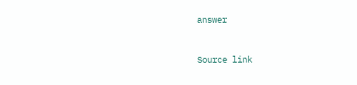answer


Source link